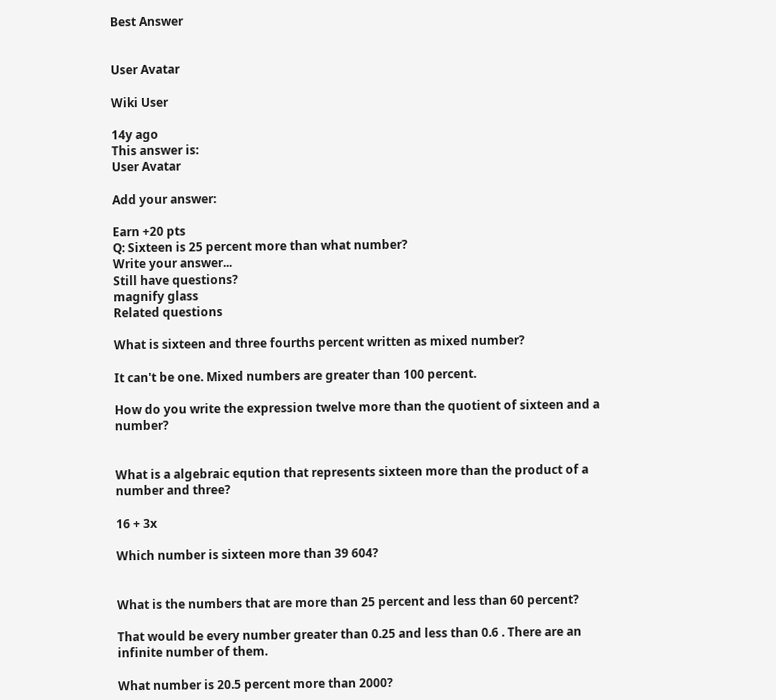Best Answer


User Avatar

Wiki User

14y ago
This answer is:
User Avatar

Add your answer:

Earn +20 pts
Q: Sixteen is 25 percent more than what number?
Write your answer...
Still have questions?
magnify glass
Related questions

What is sixteen and three fourths percent written as mixed number?

It can't be one. Mixed numbers are greater than 100 percent.

How do you write the expression twelve more than the quotient of sixteen and a number?


What is a algebraic eqution that represents sixteen more than the product of a number and three?

16 + 3x

Which number is sixteen more than 39 604?


What is the numbers that are more than 25 percent and less than 60 percent?

That would be every number greater than 0.25 and less than 0.6 . There are an infinite number of them.

What number is 20.5 percent more than 2000?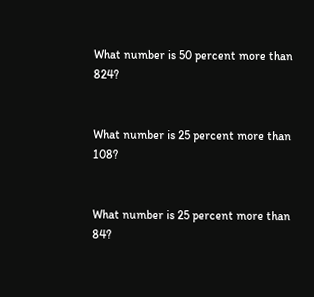What number is 50 percent more than 824?


What number is 25 percent more than 108?


What number is 25 percent more than 84?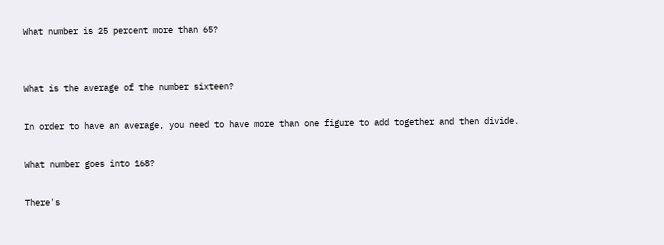What number is 25 percent more than 65?


What is the average of the number sixteen?

In order to have an average, you need to have more than one figure to add together and then divide.

What number goes into 168?

There's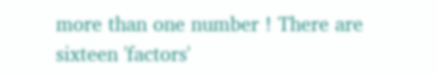more than one number ! There are sixteen 'factors'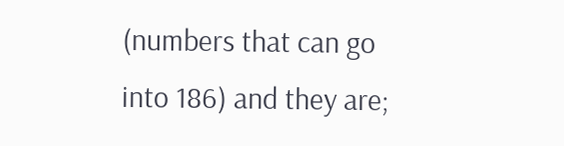(numbers that can go into 186) and they are;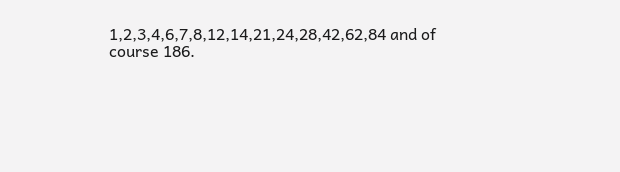1,2,3,4,6,7,8,12,14,21,24,28,42,62,84 and of course 186.